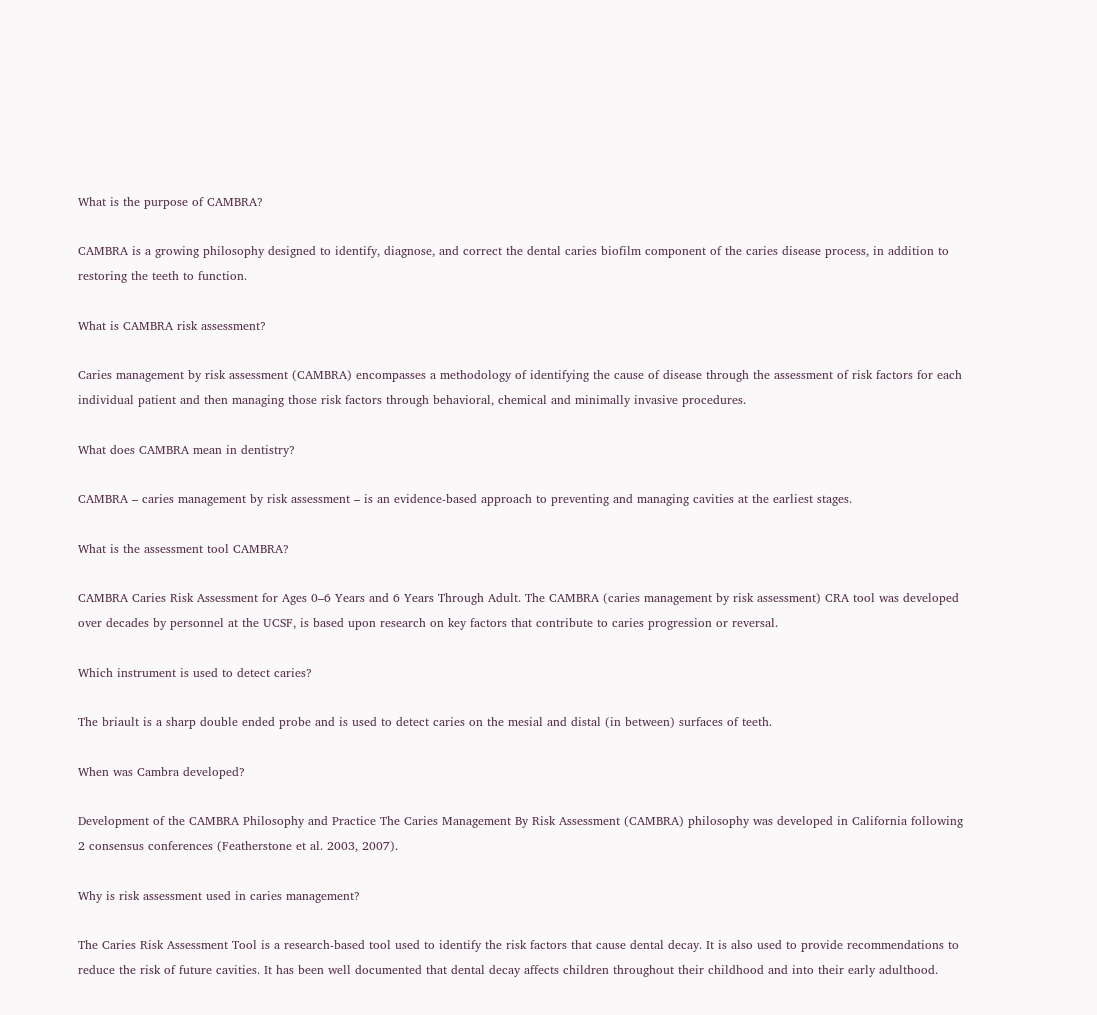What is the purpose of CAMBRA?

CAMBRA is a growing philosophy designed to identify, diagnose, and correct the dental caries biofilm component of the caries disease process, in addition to restoring the teeth to function.

What is CAMBRA risk assessment?

Caries management by risk assessment (CAMBRA) encompasses a methodology of identifying the cause of disease through the assessment of risk factors for each individual patient and then managing those risk factors through behavioral, chemical and minimally invasive procedures.

What does CAMBRA mean in dentistry?

CAMBRA – caries management by risk assessment – is an evidence-based approach to preventing and managing cavities at the earliest stages.

What is the assessment tool CAMBRA?

CAMBRA Caries Risk Assessment for Ages 0–6 Years and 6 Years Through Adult. The CAMBRA (caries management by risk assessment) CRA tool was developed over decades by personnel at the UCSF, is based upon research on key factors that contribute to caries progression or reversal.

Which instrument is used to detect caries?

The briault is a sharp double ended probe and is used to detect caries on the mesial and distal (in between) surfaces of teeth.

When was Cambra developed?

Development of the CAMBRA Philosophy and Practice The Caries Management By Risk Assessment (CAMBRA) philosophy was developed in California following 2 consensus conferences (Featherstone et al. 2003, 2007).

Why is risk assessment used in caries management?

The Caries Risk Assessment Tool is a research-based tool used to identify the risk factors that cause dental decay. It is also used to provide recommendations to reduce the risk of future cavities. It has been well documented that dental decay affects children throughout their childhood and into their early adulthood.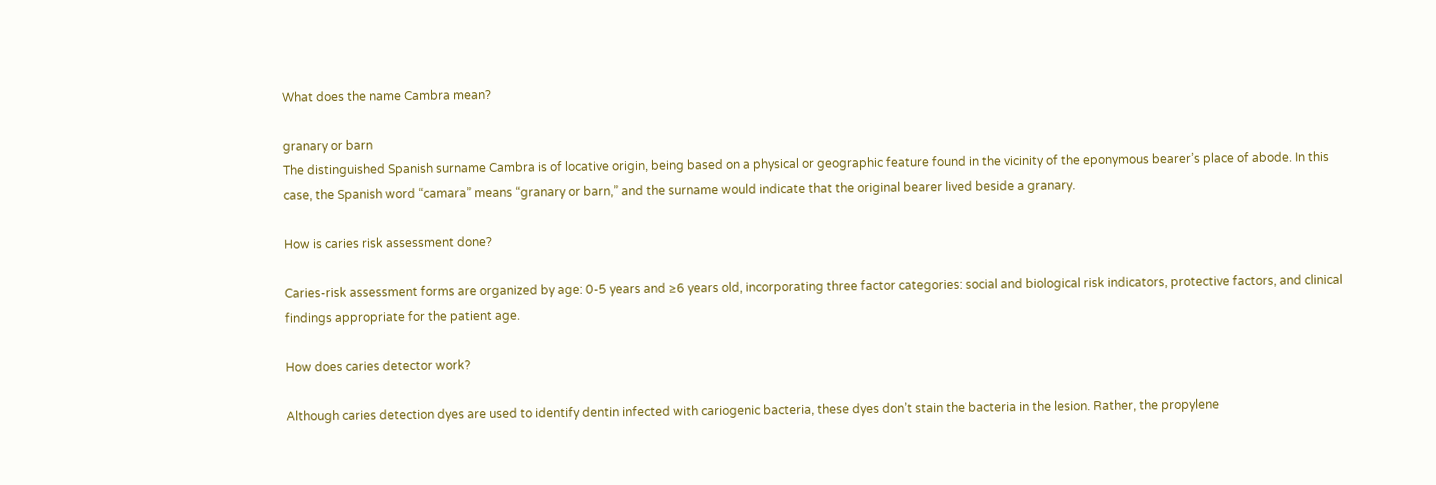What does the name Cambra mean?

granary or barn
The distinguished Spanish surname Cambra is of locative origin, being based on a physical or geographic feature found in the vicinity of the eponymous bearer’s place of abode. In this case, the Spanish word “camara” means “granary or barn,” and the surname would indicate that the original bearer lived beside a granary.

How is caries risk assessment done?

Caries-risk assessment forms are organized by age: 0-5 years and ≥6 years old, incorporating three factor categories: social and biological risk indicators, protective factors, and clinical findings appropriate for the patient age.

How does caries detector work?

Although caries detection dyes are used to identify dentin infected with cariogenic bacteria, these dyes don’t stain the bacteria in the lesion. Rather, the propylene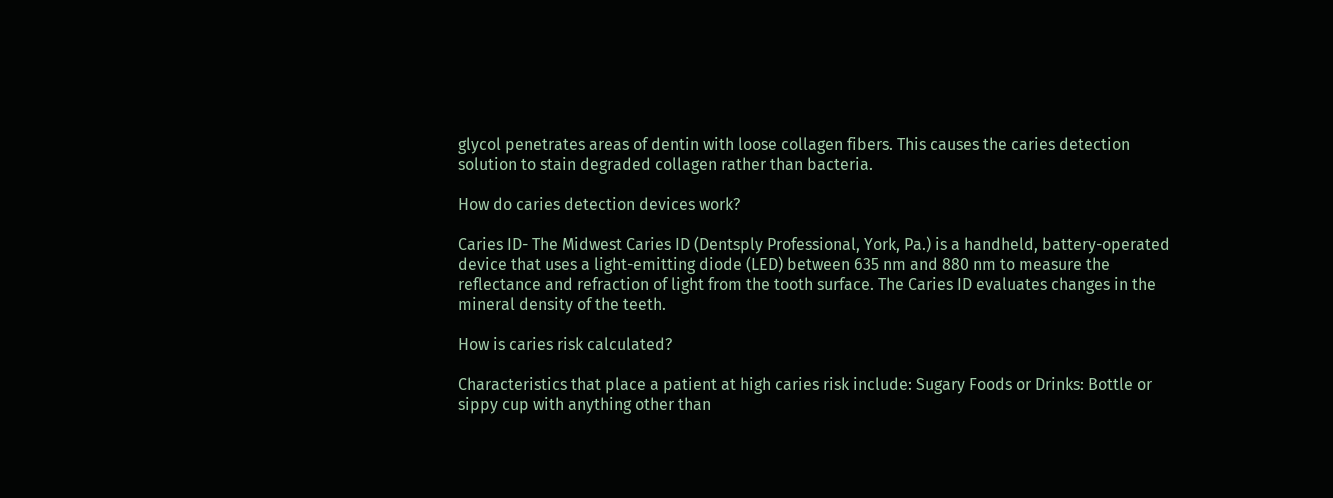glycol penetrates areas of dentin with loose collagen fibers. This causes the caries detection solution to stain degraded collagen rather than bacteria.

How do caries detection devices work?

Caries ID- The Midwest Caries ID (Dentsply Professional, York, Pa.) is a handheld, battery-operated device that uses a light-emitting diode (LED) between 635 nm and 880 nm to measure the reflectance and refraction of light from the tooth surface. The Caries ID evaluates changes in the mineral density of the teeth.

How is caries risk calculated?

Characteristics that place a patient at high caries risk include: Sugary Foods or Drinks: Bottle or sippy cup with anything other than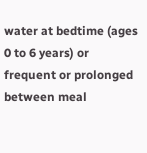water at bedtime (ages 0 to 6 years) or frequent or prolonged between meal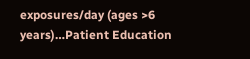exposures/day (ages >6 years)…Patient Education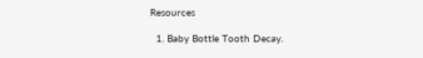Resources

  1. Baby Bottle Tooth Decay.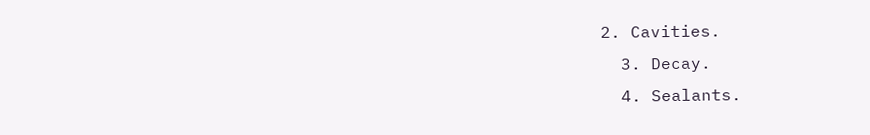2. Cavities.
  3. Decay.
  4. Sealants.